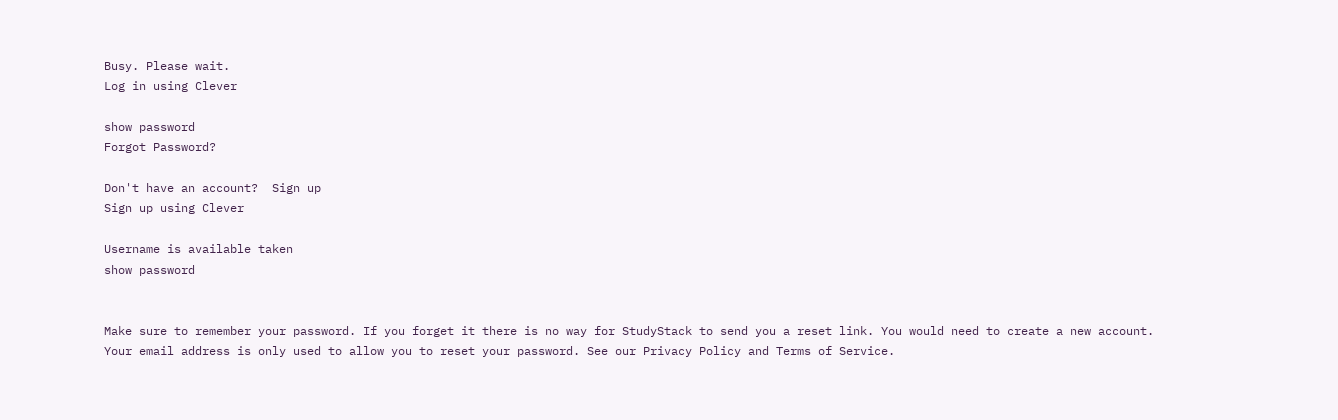Busy. Please wait.
Log in using Clever

show password
Forgot Password?

Don't have an account?  Sign up
Sign up using Clever

Username is available taken
show password


Make sure to remember your password. If you forget it there is no way for StudyStack to send you a reset link. You would need to create a new account.
Your email address is only used to allow you to reset your password. See our Privacy Policy and Terms of Service.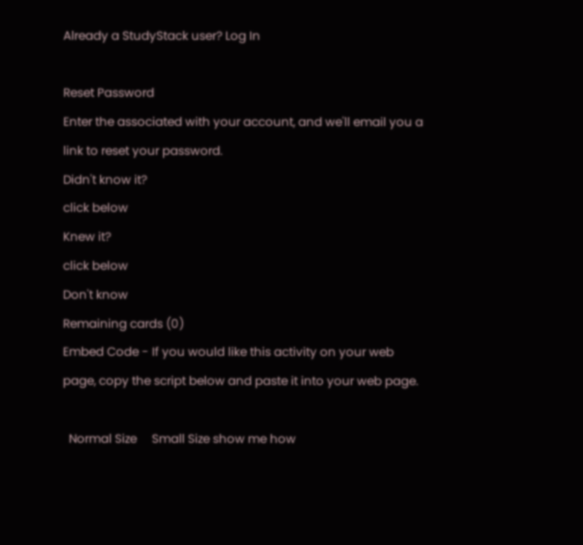Already a StudyStack user? Log In

Reset Password
Enter the associated with your account, and we'll email you a link to reset your password.
Didn't know it?
click below
Knew it?
click below
Don't know
Remaining cards (0)
Embed Code - If you would like this activity on your web page, copy the script below and paste it into your web page.

  Normal Size     Small Size show me how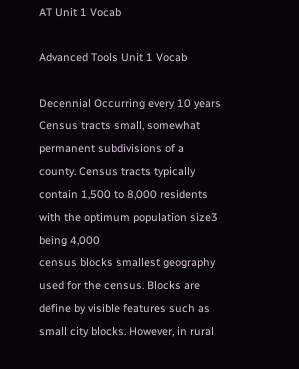AT Unit 1 Vocab

Advanced Tools Unit 1 Vocab

Decennial Occurring every 10 years
Census tracts small, somewhat permanent subdivisions of a county. Census tracts typically contain 1,500 to 8,000 residents with the optimum population size3 being 4,000
census blocks smallest geography used for the census. Blocks are define by visible features such as small city blocks. However, in rural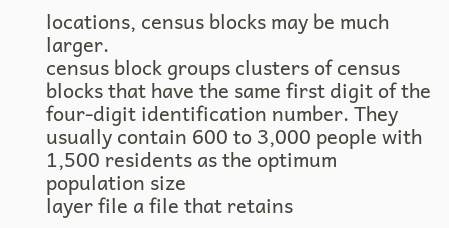locations, census blocks may be much larger.
census block groups clusters of census blocks that have the same first digit of the four-digit identification number. They usually contain 600 to 3,000 people with 1,500 residents as the optimum population size
layer file a file that retains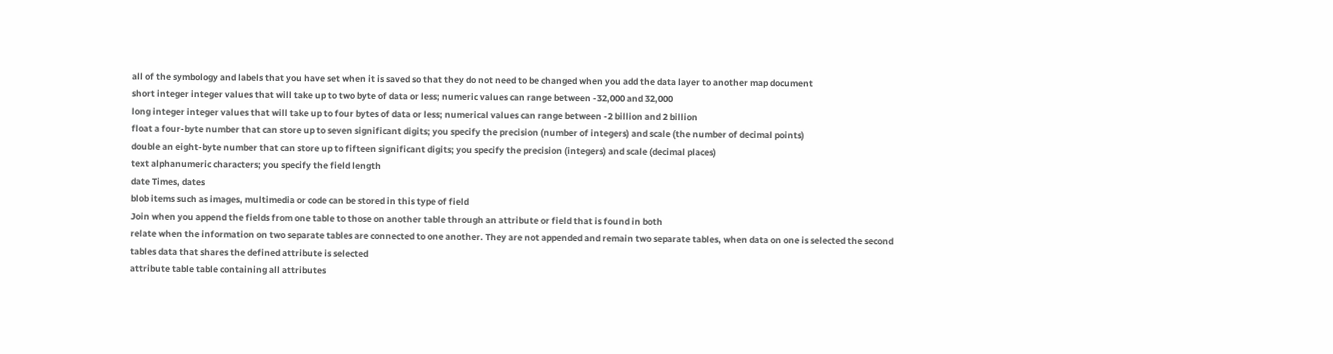all of the symbology and labels that you have set when it is saved so that they do not need to be changed when you add the data layer to another map document
short integer integer values that will take up to two byte of data or less; numeric values can range between -32,000 and 32,000
long integer integer values that will take up to four bytes of data or less; numerical values can range between -2 billion and 2 billion
float a four-byte number that can store up to seven significant digits; you specify the precision (number of integers) and scale (the number of decimal points)
double an eight-byte number that can store up to fifteen significant digits; you specify the precision (integers) and scale (decimal places)
text alphanumeric characters; you specify the field length
date Times, dates
blob items such as images, multimedia or code can be stored in this type of field
Join when you append the fields from one table to those on another table through an attribute or field that is found in both
relate when the information on two separate tables are connected to one another. They are not appended and remain two separate tables, when data on one is selected the second tables data that shares the defined attribute is selected
attribute table table containing all attributes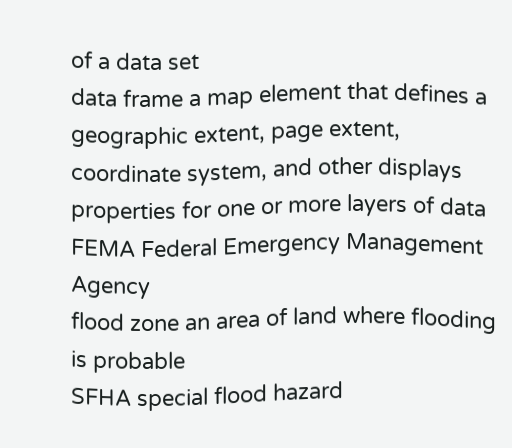of a data set
data frame a map element that defines a geographic extent, page extent, coordinate system, and other displays properties for one or more layers of data
FEMA Federal Emergency Management Agency
flood zone an area of land where flooding is probable
SFHA special flood hazard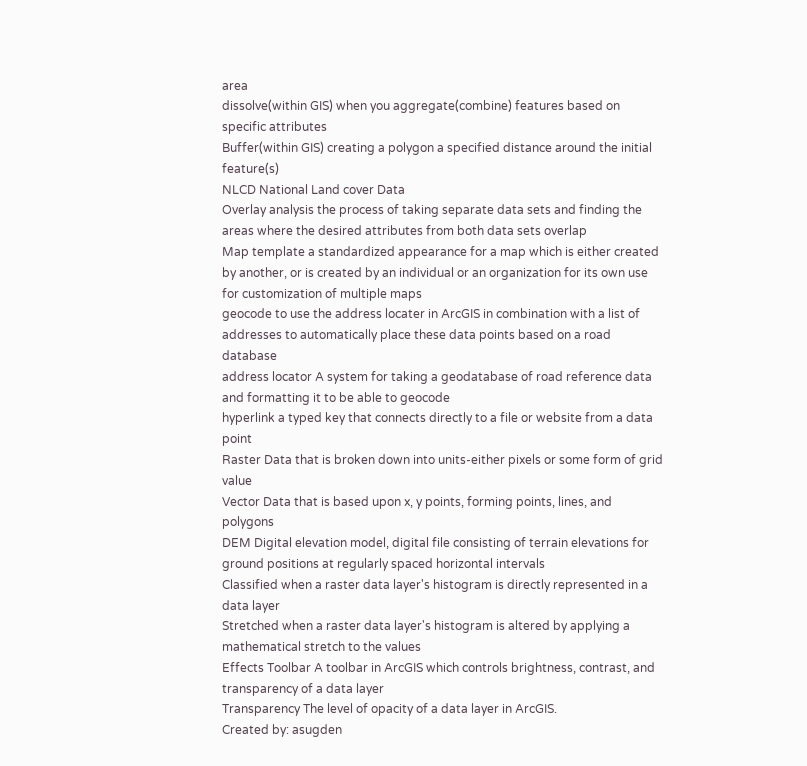area
dissolve(within GIS) when you aggregate(combine) features based on specific attributes
Buffer(within GIS) creating a polygon a specified distance around the initial feature(s)
NLCD National Land cover Data
Overlay analysis the process of taking separate data sets and finding the areas where the desired attributes from both data sets overlap
Map template a standardized appearance for a map which is either created by another, or is created by an individual or an organization for its own use for customization of multiple maps
geocode to use the address locater in ArcGIS in combination with a list of addresses to automatically place these data points based on a road database
address locator A system for taking a geodatabase of road reference data and formatting it to be able to geocode
hyperlink a typed key that connects directly to a file or website from a data point
Raster Data that is broken down into units-either pixels or some form of grid value
Vector Data that is based upon x, y points, forming points, lines, and polygons
DEM Digital elevation model, digital file consisting of terrain elevations for ground positions at regularly spaced horizontal intervals
Classified when a raster data layer's histogram is directly represented in a data layer
Stretched when a raster data layer's histogram is altered by applying a mathematical stretch to the values
Effects Toolbar A toolbar in ArcGIS which controls brightness, contrast, and transparency of a data layer
Transparency The level of opacity of a data layer in ArcGIS.
Created by: asugden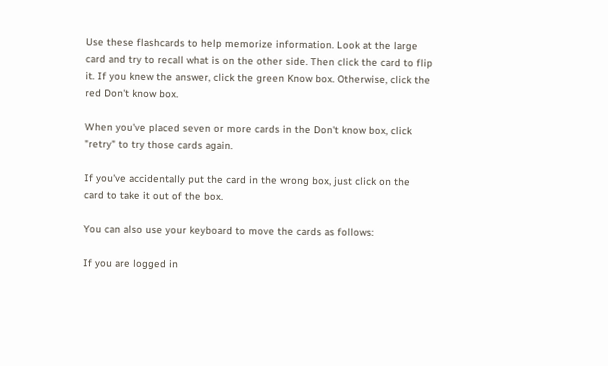Use these flashcards to help memorize information. Look at the large card and try to recall what is on the other side. Then click the card to flip it. If you knew the answer, click the green Know box. Otherwise, click the red Don't know box.

When you've placed seven or more cards in the Don't know box, click "retry" to try those cards again.

If you've accidentally put the card in the wrong box, just click on the card to take it out of the box.

You can also use your keyboard to move the cards as follows:

If you are logged in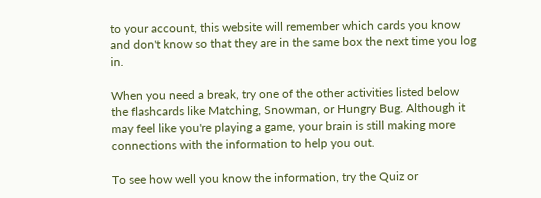to your account, this website will remember which cards you know and don't know so that they are in the same box the next time you log in.

When you need a break, try one of the other activities listed below the flashcards like Matching, Snowman, or Hungry Bug. Although it may feel like you're playing a game, your brain is still making more connections with the information to help you out.

To see how well you know the information, try the Quiz or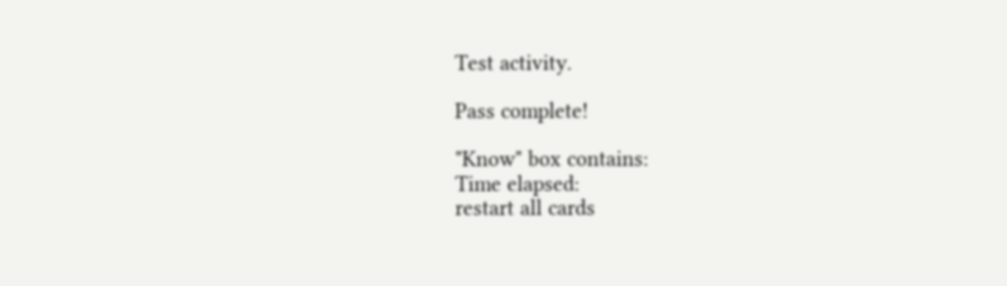Test activity.

Pass complete!

"Know" box contains:
Time elapsed:
restart all cards